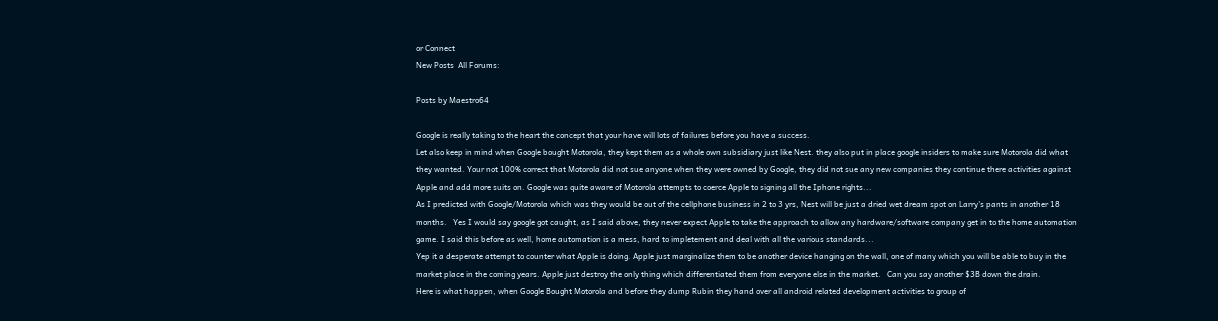or Connect
New Posts  All Forums:

Posts by Maestro64

Google is really taking to the heart the concept that your have will lots of failures before you have a success.
Let also keep in mind when Google bought Motorola, they kept them as a whole own subsidiary just like Nest. they also put in place google insiders to make sure Motorola did what they wanted. Your not 100% correct that Motorola did not sue anyone when they were owned by Google, they did not sue any new companies they continue there activities against Apple and add more suits on. Google was quite aware of Motorola attempts to coerce Apple to signing all the Iphone rights...
As I predicted with Google/Motorola which was they would be out of the cellphone business in 2 to 3 yrs, Nest will be just a dried wet dream spot on Larry's pants in another 18 months.   Yes I would say google got caught, as I said above, they never expect Apple to take the approach to allow any hardware/software company get in to the home automation game. I said this before as well, home automation is a mess, hard to impletement and deal with all the various standards...
Yep it a desperate attempt to counter what Apple is doing. Apple just marginalize them to be another device hanging on the wall, one of many which you will be able to buy in the market place in the coming years. Apple just destroy the only thing which differentiated them from everyone else in the market.   Can you say another $3B down the drain.
Here is what happen, when Google Bought Motorola and before they dump Rubin they hand over all android related development activities to group of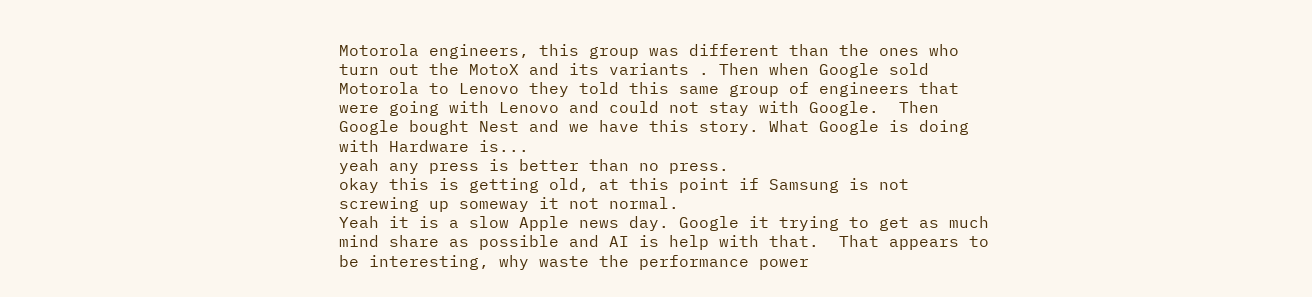Motorola engineers, this group was different than the ones who turn out the MotoX and its variants . Then when Google sold Motorola to Lenovo they told this same group of engineers that were going with Lenovo and could not stay with Google.  Then Google bought Nest and we have this story. What Google is doing with Hardware is...
yeah any press is better than no press.
okay this is getting old, at this point if Samsung is not screwing up someway it not normal.
Yeah it is a slow Apple news day. Google it trying to get as much mind share as possible and AI is help with that.  That appears to be interesting, why waste the performance power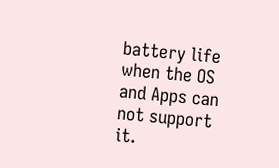battery life when the OS and Apps can not support it.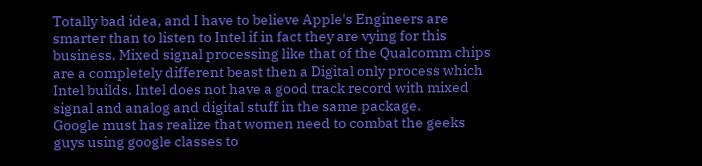Totally bad idea, and I have to believe Apple's Engineers are smarter than to listen to Intel if in fact they are vying for this business. Mixed signal processing like that of the Qualcomm chips are a completely different beast then a Digital only process which Intel builds. Intel does not have a good track record with mixed signal and analog and digital stuff in the same package.
Google must has realize that women need to combat the geeks guys using google classes to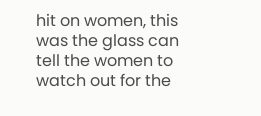hit on women, this was the glass can tell the women to watch out for the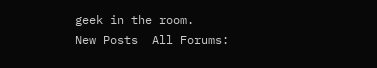geek in the room.
New Posts  All Forums: